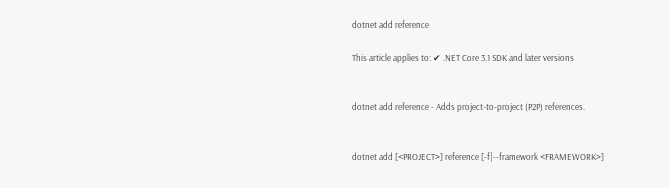dotnet add reference

This article applies to: ✔ .NET Core 3.1 SDK and later versions


dotnet add reference - Adds project-to-project (P2P) references.


dotnet add [<PROJECT>] reference [-f|--framework <FRAMEWORK>]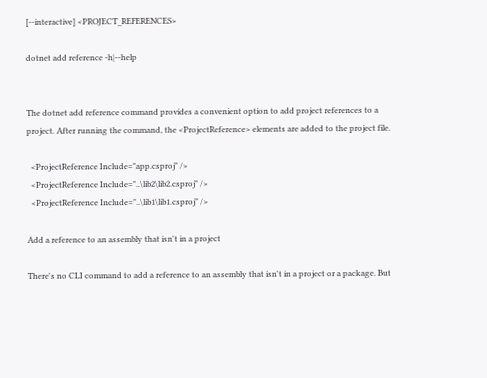[--interactive] <PROJECT_REFERENCES>

dotnet add reference -h|--help


The dotnet add reference command provides a convenient option to add project references to a project. After running the command, the <ProjectReference> elements are added to the project file.

  <ProjectReference Include="app.csproj" />
  <ProjectReference Include="..\lib2\lib2.csproj" />
  <ProjectReference Include="..\lib1\lib1.csproj" />

Add a reference to an assembly that isn't in a project

There's no CLI command to add a reference to an assembly that isn't in a project or a package. But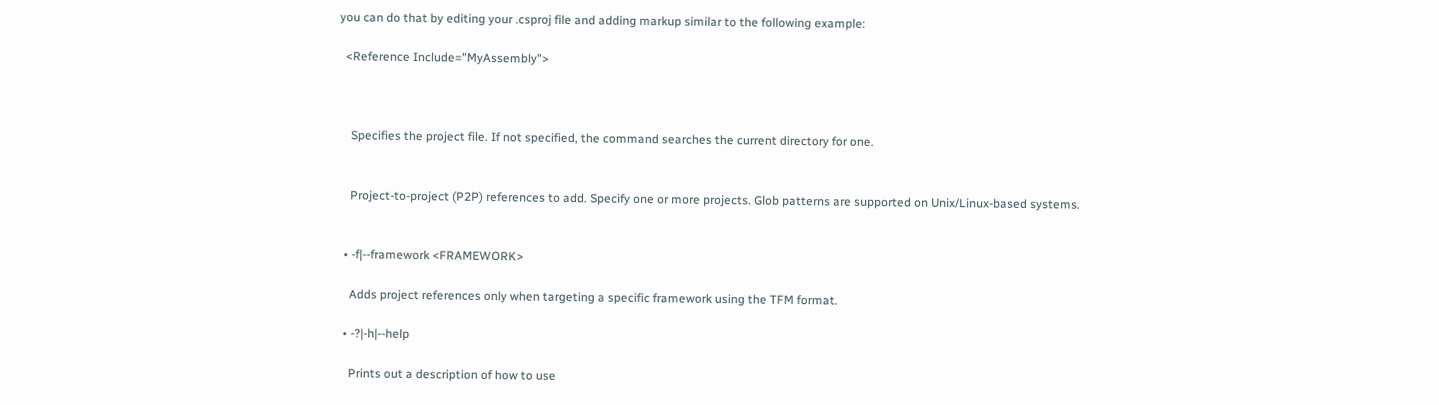you can do that by editing your .csproj file and adding markup similar to the following example:

  <Reference Include="MyAssembly">



    Specifies the project file. If not specified, the command searches the current directory for one.


    Project-to-project (P2P) references to add. Specify one or more projects. Glob patterns are supported on Unix/Linux-based systems.


  • -f|--framework <FRAMEWORK>

    Adds project references only when targeting a specific framework using the TFM format.

  • -?|-h|--help

    Prints out a description of how to use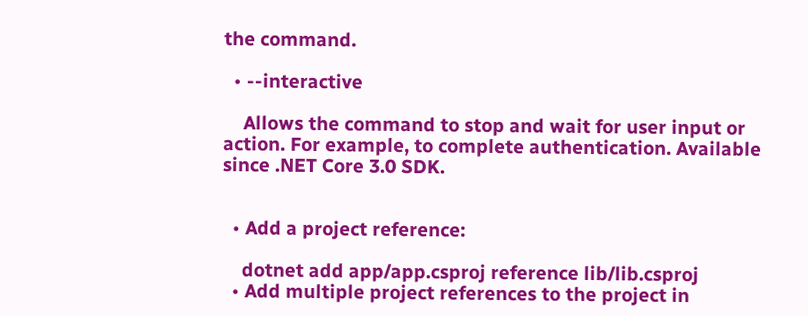the command.

  • --interactive

    Allows the command to stop and wait for user input or action. For example, to complete authentication. Available since .NET Core 3.0 SDK.


  • Add a project reference:

    dotnet add app/app.csproj reference lib/lib.csproj
  • Add multiple project references to the project in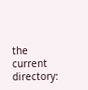the current directory: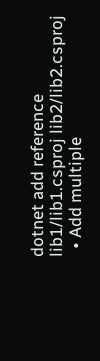dotnet add reference lib1/lib1.csproj lib2/lib2.csproj
  • Add multiple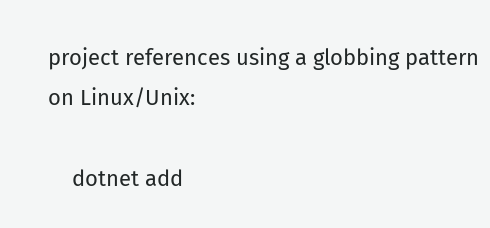project references using a globbing pattern on Linux/Unix:

    dotnet add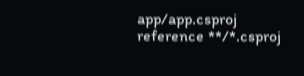app/app.csproj reference **/*.csproj